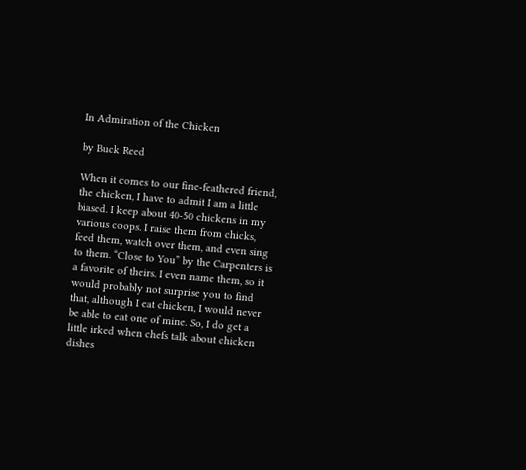In Admiration of the Chicken

by Buck Reed

When it comes to our fine-feathered friend, the chicken, I have to admit I am a little biased. I keep about 40-50 chickens in my various coops. I raise them from chicks, feed them, watch over them, and even sing to them. “Close to You” by the Carpenters is a favorite of theirs. I even name them, so it would probably not surprise you to find that, although I eat chicken, I would never be able to eat one of mine. So, I do get a little irked when chefs talk about chicken dishes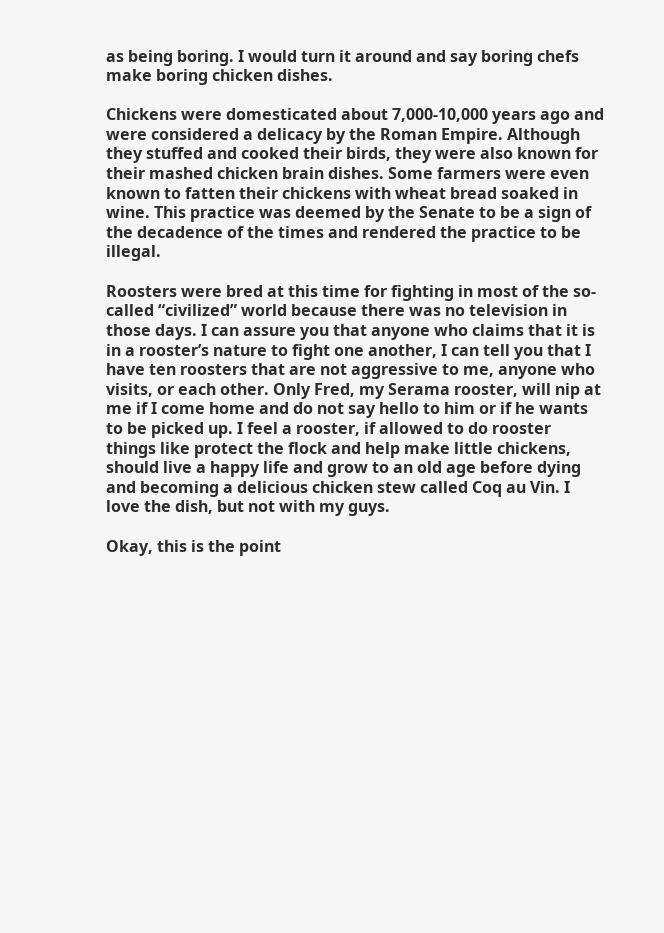as being boring. I would turn it around and say boring chefs make boring chicken dishes.

Chickens were domesticated about 7,000-10,000 years ago and were considered a delicacy by the Roman Empire. Although they stuffed and cooked their birds, they were also known for their mashed chicken brain dishes. Some farmers were even known to fatten their chickens with wheat bread soaked in wine. This practice was deemed by the Senate to be a sign of the decadence of the times and rendered the practice to be illegal.

Roosters were bred at this time for fighting in most of the so-called “civilized” world because there was no television in those days. I can assure you that anyone who claims that it is in a rooster’s nature to fight one another, I can tell you that I have ten roosters that are not aggressive to me, anyone who visits, or each other. Only Fred, my Serama rooster, will nip at me if I come home and do not say hello to him or if he wants to be picked up. I feel a rooster, if allowed to do rooster things like protect the flock and help make little chickens, should live a happy life and grow to an old age before dying and becoming a delicious chicken stew called Coq au Vin. I love the dish, but not with my guys.

Okay, this is the point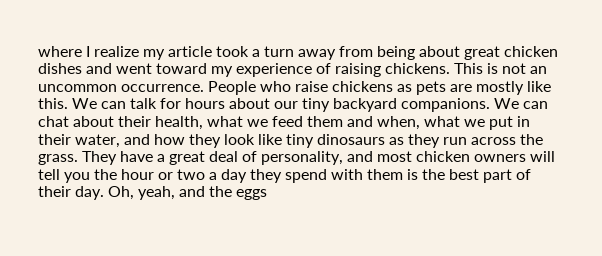where I realize my article took a turn away from being about great chicken dishes and went toward my experience of raising chickens. This is not an uncommon occurrence. People who raise chickens as pets are mostly like this. We can talk for hours about our tiny backyard companions. We can chat about their health, what we feed them and when, what we put in their water, and how they look like tiny dinosaurs as they run across the grass. They have a great deal of personality, and most chicken owners will tell you the hour or two a day they spend with them is the best part of their day. Oh, yeah, and the eggs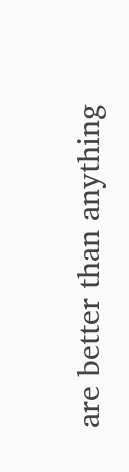are better than anything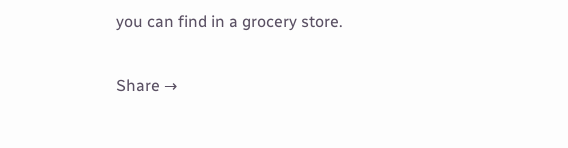you can find in a grocery store.

Share →